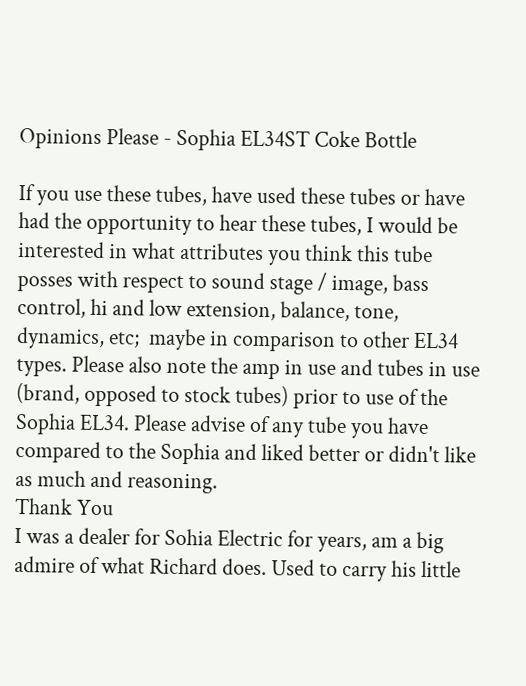Opinions Please - Sophia EL34ST Coke Bottle

If you use these tubes, have used these tubes or have had the opportunity to hear these tubes, I would be interested in what attributes you think this tube posses with respect to sound stage / image, bass control, hi and low extension, balance, tone, dynamics, etc;  maybe in comparison to other EL34 types. Please also note the amp in use and tubes in use (brand, opposed to stock tubes) prior to use of the Sophia EL34. Please advise of any tube you have compared to the Sophia and liked better or didn't like as much and reasoning.
Thank You
I was a dealer for Sohia Electric for years, am a big admire of what Richard does. Used to carry his little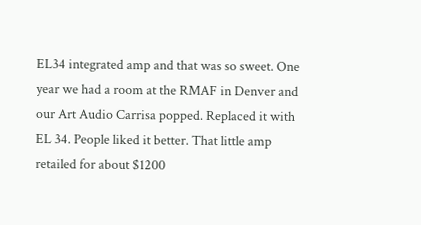EL34 integrated amp and that was so sweet. One year we had a room at the RMAF in Denver and our Art Audio Carrisa popped. Replaced it with EL 34. People liked it better. That little amp retailed for about $1200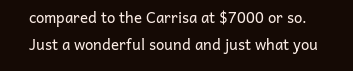compared to the Carrisa at $7000 or so. Just a wonderful sound and just what you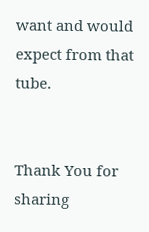want and would expect from that tube.


Thank You for sharing